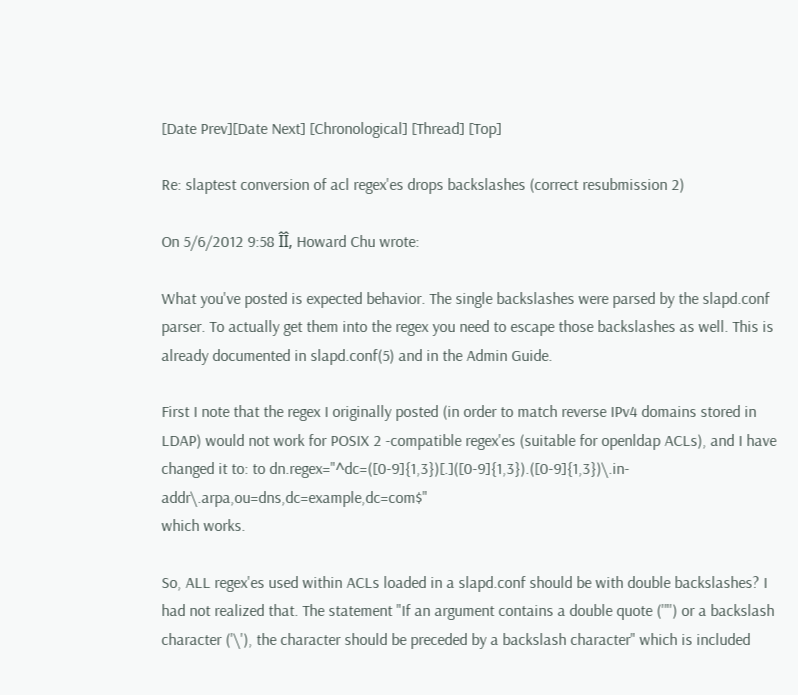[Date Prev][Date Next] [Chronological] [Thread] [Top]

Re: slaptest conversion of acl regex'es drops backslashes (correct resubmission 2)

On 5/6/2012 9:58 ÎÎ, Howard Chu wrote:

What you've posted is expected behavior. The single backslashes were parsed by the slapd.conf parser. To actually get them into the regex you need to escape those backslashes as well. This is already documented in slapd.conf(5) and in the Admin Guide.

First I note that the regex I originally posted (in order to match reverse IPv4 domains stored in LDAP) would not work for POSIX 2 -compatible regex'es (suitable for openldap ACLs), and I have changed it to: to dn.regex="^dc=([0-9]{1,3})[.]([0-9]{1,3}).([0-9]{1,3})\.in-addr\.arpa,ou=dns,dc=example,dc=com$"
which works.

So, ALL regex'es used within ACLs loaded in a slapd.conf should be with double backslashes? I had not realized that. The statement "If an argument contains a double quote ('"') or a backslash character ('\'), the character should be preceded by a backslash character" which is included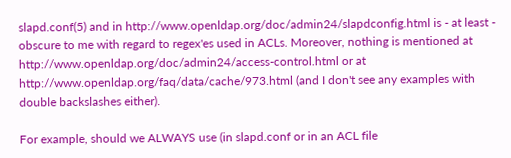slapd.conf(5) and in http://www.openldap.org/doc/admin24/slapdconfig.html is - at least - obscure to me with regard to regex'es used in ACLs. Moreover, nothing is mentioned at http://www.openldap.org/doc/admin24/access-control.html or at http://www.openldap.org/faq/data/cache/973.html (and I don't see any examples with double backslashes either).

For example, should we ALWAYS use (in slapd.conf or in an ACL file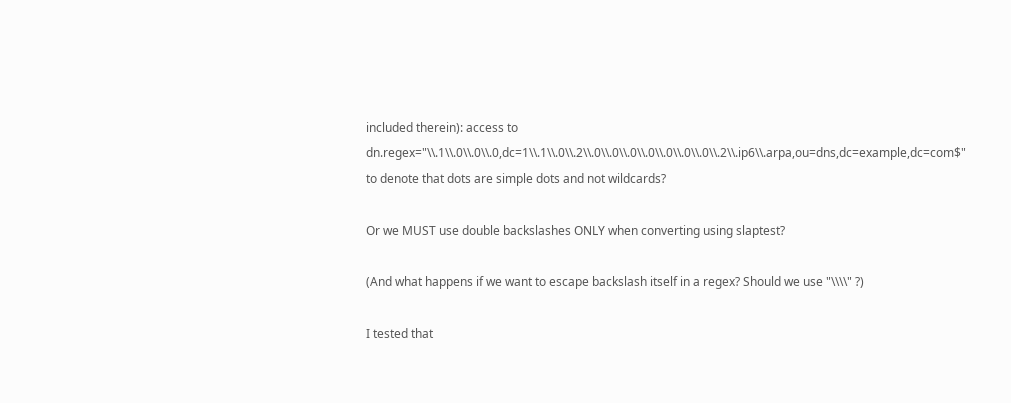included therein): access to dn.regex="\\.1\\.0\\.0\\.0,dc=1\\.1\\.0\\.2\\.0\\.0\\.0\\.0\\.0\\.0\\.0\\.2\\.ip6\\.arpa,ou=dns,dc=example,dc=com$"
to denote that dots are simple dots and not wildcards?

Or we MUST use double backslashes ONLY when converting using slaptest?

(And what happens if we want to escape backslash itself in a regex? Should we use "\\\\" ?)

I tested that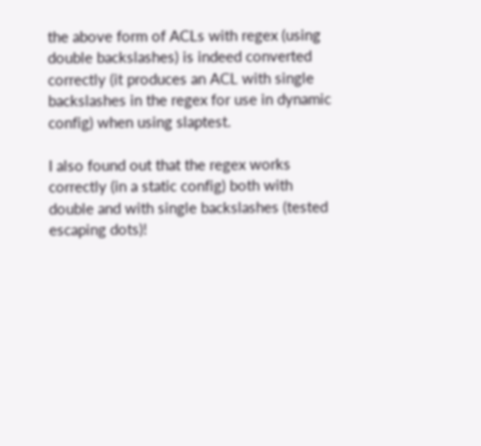the above form of ACLs with regex (using double backslashes) is indeed converted correctly (it produces an ACL with single backslashes in the regex for use in dynamic config) when using slaptest.

I also found out that the regex works correctly (in a static config) both with double and with single backslashes (tested escaping dots)!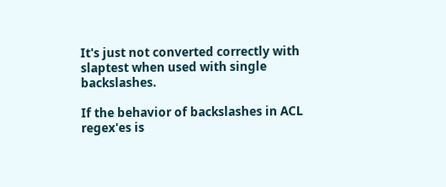It's just not converted correctly with slaptest when used with single backslashes.

If the behavior of backslashes in ACL regex'es is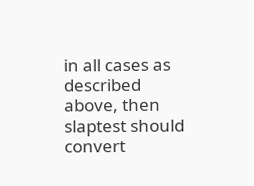in all cases as described above, then slaptest should convert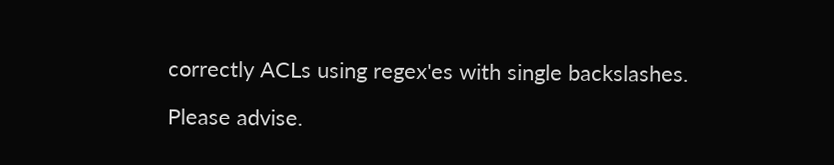correctly ACLs using regex'es with single backslashes.

Please advise.